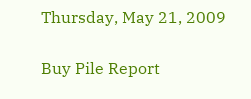Thursday, May 21, 2009

Buy Pile Report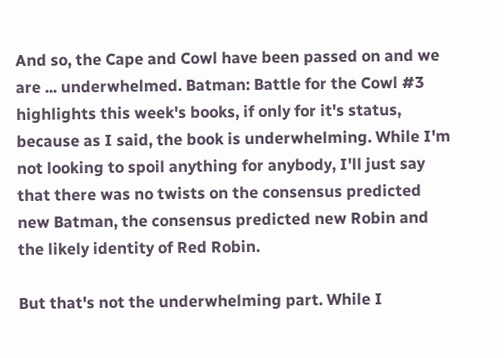And so, the Cape and Cowl have been passed on and we are ... underwhelmed. Batman: Battle for the Cowl #3 highlights this week's books, if only for it's status, because as I said, the book is underwhelming. While I'm not looking to spoil anything for anybody, I'll just say that there was no twists on the consensus predicted new Batman, the consensus predicted new Robin and the likely identity of Red Robin.

But that's not the underwhelming part. While I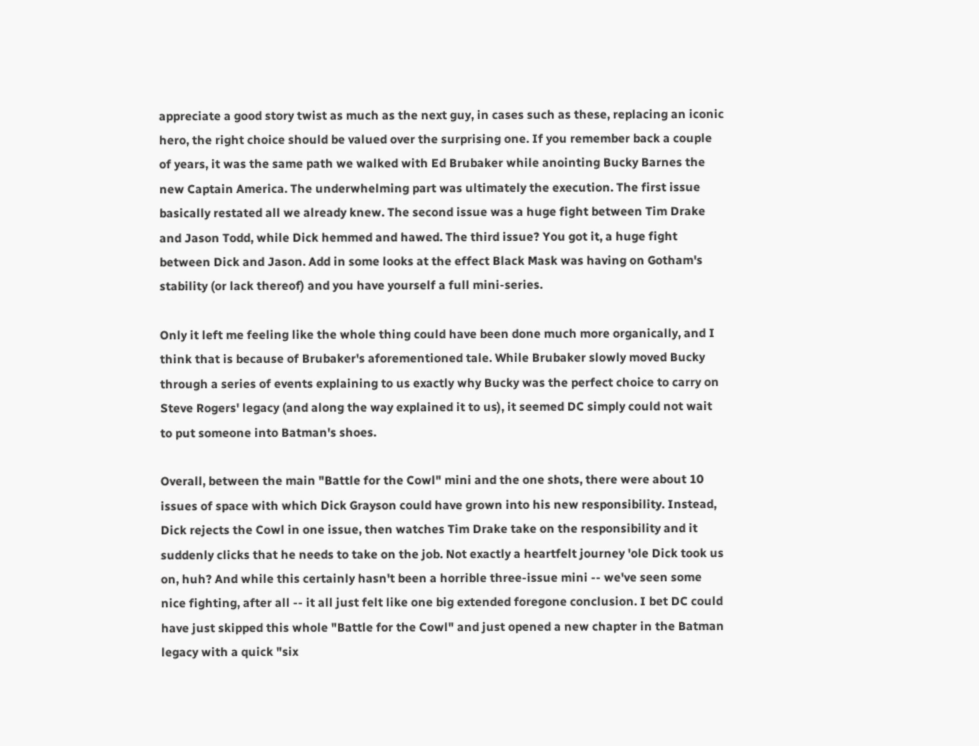appreciate a good story twist as much as the next guy, in cases such as these, replacing an iconic hero, the right choice should be valued over the surprising one. If you remember back a couple of years, it was the same path we walked with Ed Brubaker while anointing Bucky Barnes the new Captain America. The underwhelming part was ultimately the execution. The first issue basically restated all we already knew. The second issue was a huge fight between Tim Drake and Jason Todd, while Dick hemmed and hawed. The third issue? You got it, a huge fight between Dick and Jason. Add in some looks at the effect Black Mask was having on Gotham's stability (or lack thereof) and you have yourself a full mini-series.

Only it left me feeling like the whole thing could have been done much more organically, and I think that is because of Brubaker's aforementioned tale. While Brubaker slowly moved Bucky through a series of events explaining to us exactly why Bucky was the perfect choice to carry on Steve Rogers' legacy (and along the way explained it to us), it seemed DC simply could not wait to put someone into Batman's shoes.

Overall, between the main "Battle for the Cowl" mini and the one shots, there were about 10 issues of space with which Dick Grayson could have grown into his new responsibility. Instead, Dick rejects the Cowl in one issue, then watches Tim Drake take on the responsibility and it suddenly clicks that he needs to take on the job. Not exactly a heartfelt journey 'ole Dick took us on, huh? And while this certainly hasn't been a horrible three-issue mini -- we've seen some nice fighting, after all -- it all just felt like one big extended foregone conclusion. I bet DC could have just skipped this whole "Battle for the Cowl" and just opened a new chapter in the Batman legacy with a quick "six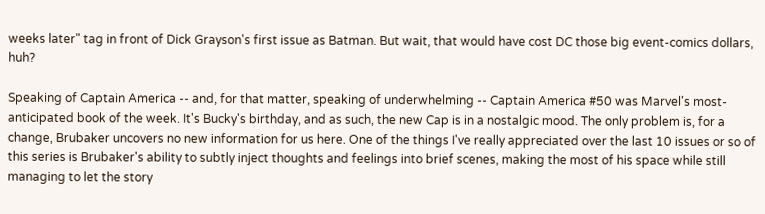weeks later" tag in front of Dick Grayson's first issue as Batman. But wait, that would have cost DC those big event-comics dollars, huh?

Speaking of Captain America -- and, for that matter, speaking of underwhelming -- Captain America #50 was Marvel's most-anticipated book of the week. It's Bucky's birthday, and as such, the new Cap is in a nostalgic mood. The only problem is, for a change, Brubaker uncovers no new information for us here. One of the things I've really appreciated over the last 10 issues or so of this series is Brubaker's ability to subtly inject thoughts and feelings into brief scenes, making the most of his space while still managing to let the story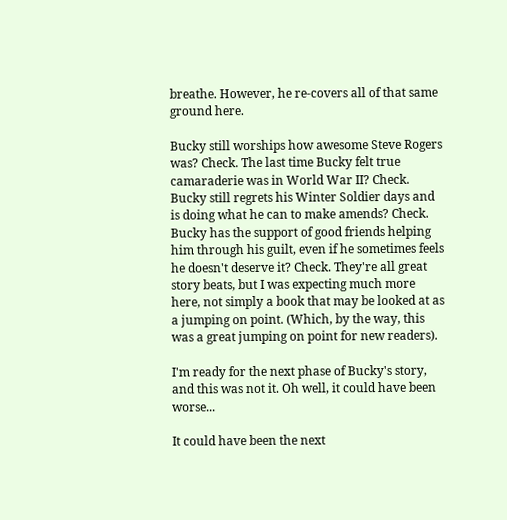breathe. However, he re-covers all of that same ground here.

Bucky still worships how awesome Steve Rogers was? Check. The last time Bucky felt true camaraderie was in World War II? Check. Bucky still regrets his Winter Soldier days and is doing what he can to make amends? Check. Bucky has the support of good friends helping him through his guilt, even if he sometimes feels he doesn't deserve it? Check. They're all great story beats, but I was expecting much more here, not simply a book that may be looked at as a jumping on point. (Which, by the way, this was a great jumping on point for new readers).

I'm ready for the next phase of Bucky's story, and this was not it. Oh well, it could have been worse...

It could have been the next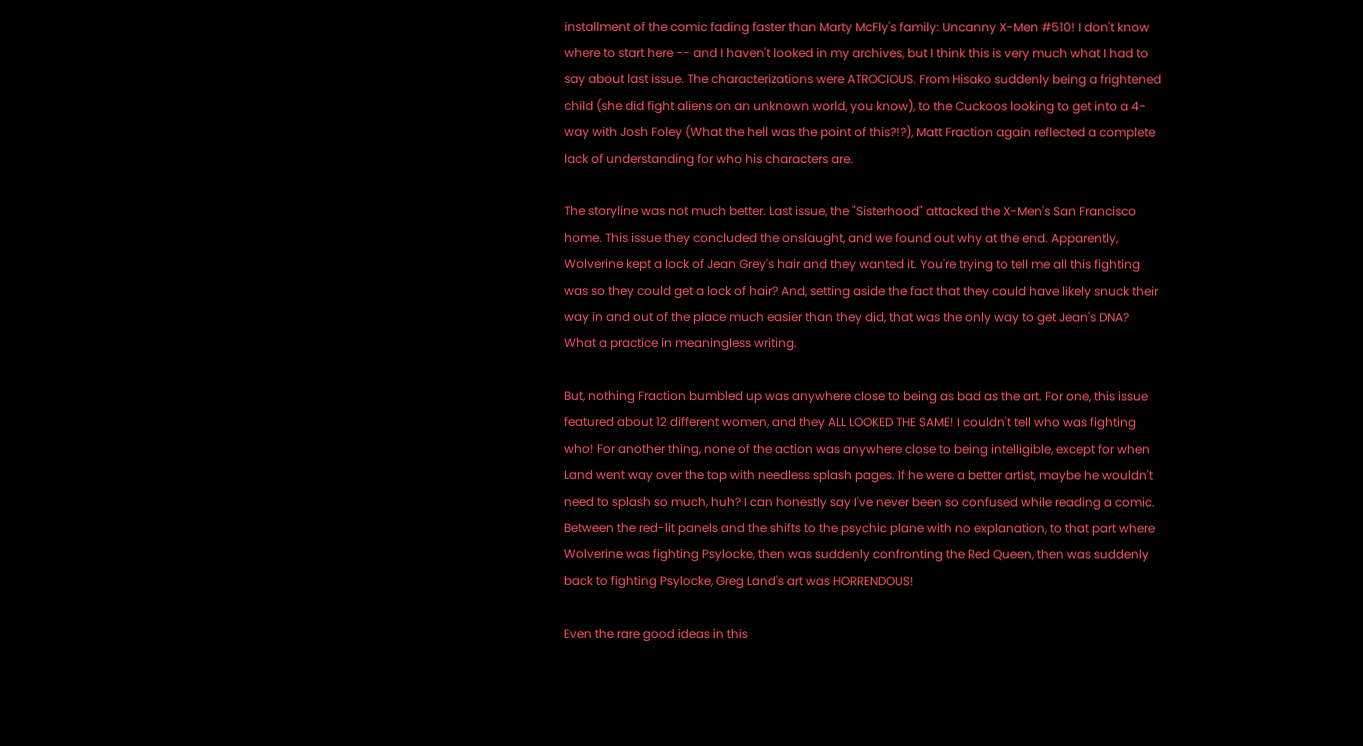installment of the comic fading faster than Marty McFly's family: Uncanny X-Men #510! I don't know where to start here -- and I haven't looked in my archives, but I think this is very much what I had to say about last issue. The characterizations were ATROCIOUS. From Hisako suddenly being a frightened child (she did fight aliens on an unknown world, you know), to the Cuckoos looking to get into a 4-way with Josh Foley (What the hell was the point of this?!?), Matt Fraction again reflected a complete lack of understanding for who his characters are.

The storyline was not much better. Last issue, the "Sisterhood" attacked the X-Men's San Francisco home. This issue they concluded the onslaught, and we found out why at the end. Apparently, Wolverine kept a lock of Jean Grey's hair and they wanted it. You're trying to tell me all this fighting was so they could get a lock of hair? And, setting aside the fact that they could have likely snuck their way in and out of the place much easier than they did, that was the only way to get Jean's DNA? What a practice in meaningless writing.

But, nothing Fraction bumbled up was anywhere close to being as bad as the art. For one, this issue featured about 12 different women, and they ALL LOOKED THE SAME! I couldn't tell who was fighting who! For another thing, none of the action was anywhere close to being intelligible, except for when Land went way over the top with needless splash pages. If he were a better artist, maybe he wouldn't need to splash so much, huh? I can honestly say I've never been so confused while reading a comic. Between the red-lit panels and the shifts to the psychic plane with no explanation, to that part where Wolverine was fighting Psylocke, then was suddenly confronting the Red Queen, then was suddenly back to fighting Psylocke, Greg Land's art was HORRENDOUS!

Even the rare good ideas in this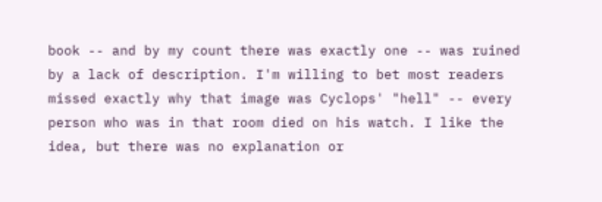book -- and by my count there was exactly one -- was ruined by a lack of description. I'm willing to bet most readers missed exactly why that image was Cyclops' "hell" -- every person who was in that room died on his watch. I like the idea, but there was no explanation or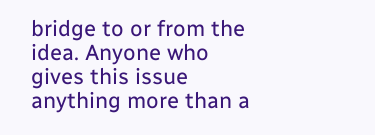bridge to or from the idea. Anyone who gives this issue anything more than a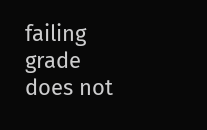failing grade does not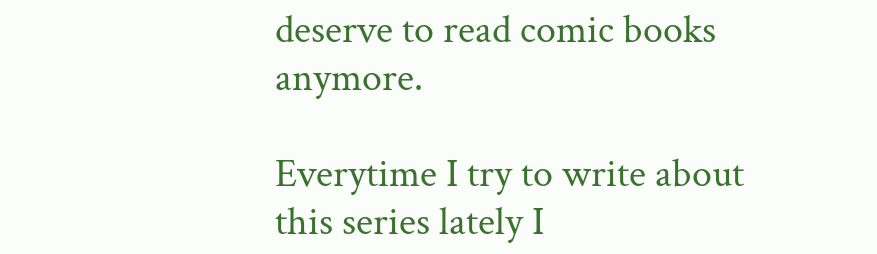deserve to read comic books anymore.

Everytime I try to write about this series lately I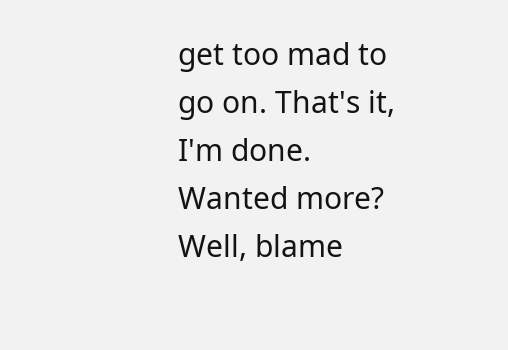get too mad to go on. That's it, I'm done. Wanted more? Well, blame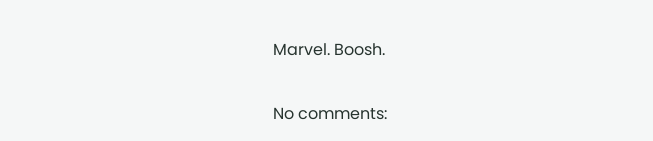Marvel. Boosh.

No comments: